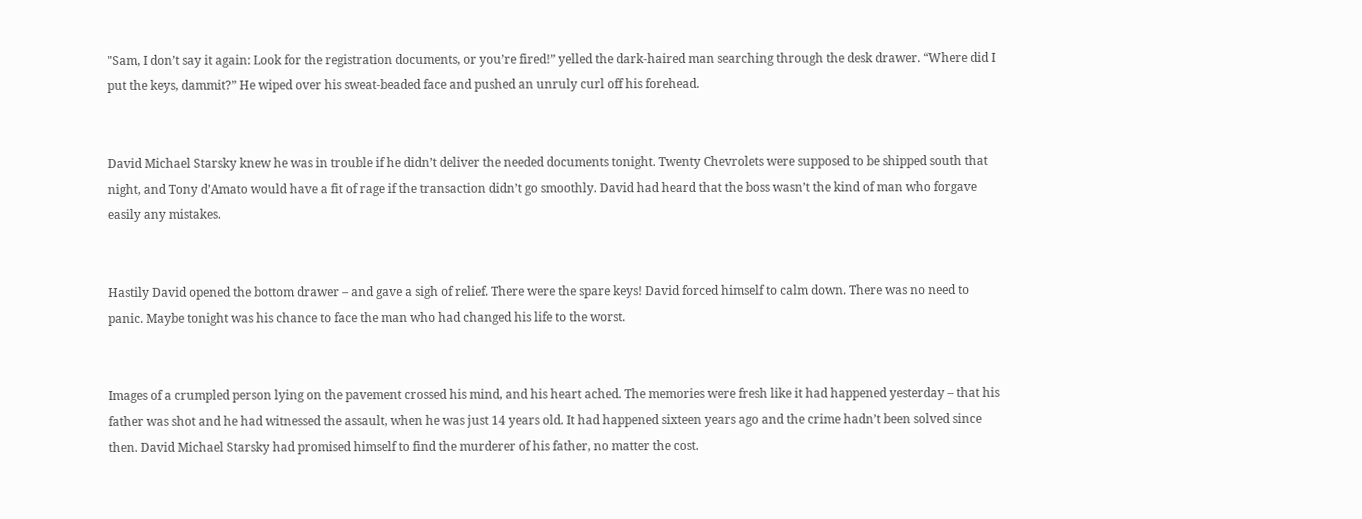"Sam, I don’t say it again: Look for the registration documents, or you’re fired!” yelled the dark-haired man searching through the desk drawer. “Where did I put the keys, dammit?” He wiped over his sweat-beaded face and pushed an unruly curl off his forehead.


David Michael Starsky knew he was in trouble if he didn’t deliver the needed documents tonight. Twenty Chevrolets were supposed to be shipped south that night, and Tony d’Amato would have a fit of rage if the transaction didn’t go smoothly. David had heard that the boss wasn’t the kind of man who forgave easily any mistakes.


Hastily David opened the bottom drawer – and gave a sigh of relief. There were the spare keys! David forced himself to calm down. There was no need to panic. Maybe tonight was his chance to face the man who had changed his life to the worst.


Images of a crumpled person lying on the pavement crossed his mind, and his heart ached. The memories were fresh like it had happened yesterday – that his father was shot and he had witnessed the assault, when he was just 14 years old. It had happened sixteen years ago and the crime hadn’t been solved since then. David Michael Starsky had promised himself to find the murderer of his father, no matter the cost.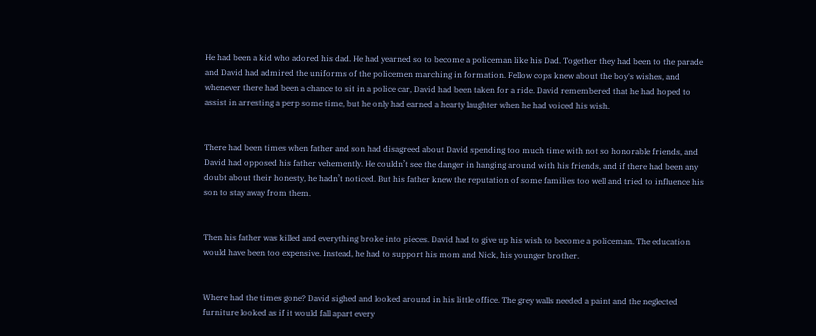He had been a kid who adored his dad. He had yearned so to become a policeman like his Dad. Together they had been to the parade and David had admired the uniforms of the policemen marching in formation. Fellow cops knew about the boy's wishes, and whenever there had been a chance to sit in a police car, David had been taken for a ride. David remembered that he had hoped to assist in arresting a perp some time, but he only had earned a hearty laughter when he had voiced his wish.


There had been times when father and son had disagreed about David spending too much time with not so honorable friends, and David had opposed his father vehemently. He couldn’t see the danger in hanging around with his friends, and if there had been any doubt about their honesty, he hadn’t noticed. But his father knew the reputation of some families too well and tried to influence his son to stay away from them.


Then his father was killed and everything broke into pieces. David had to give up his wish to become a policeman. The education would have been too expensive. Instead, he had to support his mom and Nick, his younger brother.


Where had the times gone? David sighed and looked around in his little office. The grey walls needed a paint and the neglected furniture looked as if it would fall apart every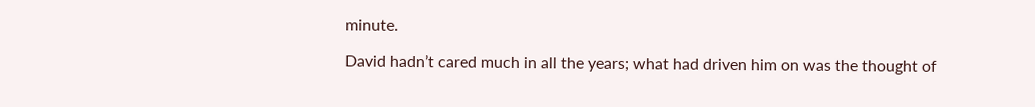minute.

David hadn’t cared much in all the years; what had driven him on was the thought of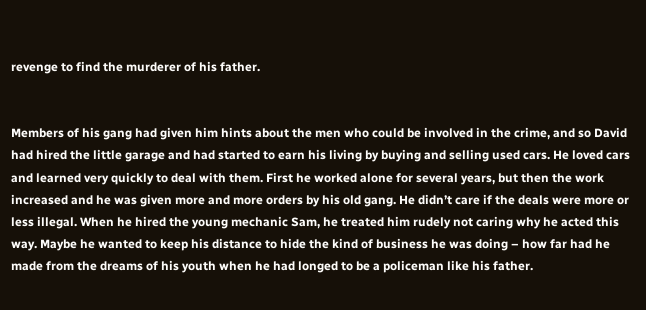revenge to find the murderer of his father.


Members of his gang had given him hints about the men who could be involved in the crime, and so David had hired the little garage and had started to earn his living by buying and selling used cars. He loved cars and learned very quickly to deal with them. First he worked alone for several years, but then the work increased and he was given more and more orders by his old gang. He didn’t care if the deals were more or less illegal. When he hired the young mechanic Sam, he treated him rudely not caring why he acted this way. Maybe he wanted to keep his distance to hide the kind of business he was doing – how far had he made from the dreams of his youth when he had longed to be a policeman like his father.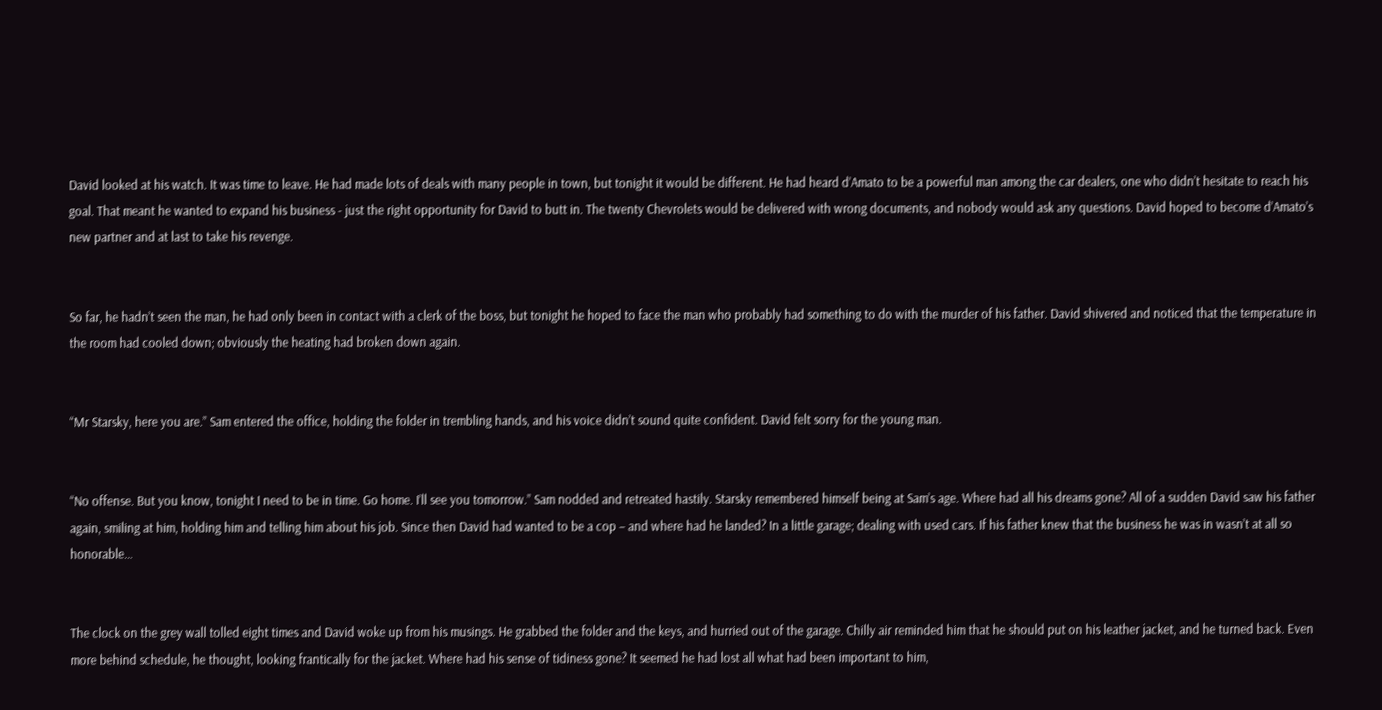David looked at his watch. It was time to leave. He had made lots of deals with many people in town, but tonight it would be different. He had heard d’Amato to be a powerful man among the car dealers, one who didn’t hesitate to reach his goal. That meant he wanted to expand his business - just the right opportunity for David to butt in. The twenty Chevrolets would be delivered with wrong documents, and nobody would ask any questions. David hoped to become d’Amato’s new partner and at last to take his revenge.


So far, he hadn’t seen the man, he had only been in contact with a clerk of the boss, but tonight he hoped to face the man who probably had something to do with the murder of his father. David shivered and noticed that the temperature in the room had cooled down; obviously the heating had broken down again.


“Mr Starsky, here you are.” Sam entered the office, holding the folder in trembling hands, and his voice didn’t sound quite confident. David felt sorry for the young man.


“No offense. But you know, tonight I need to be in time. Go home. I’ll see you tomorrow.” Sam nodded and retreated hastily. Starsky remembered himself being at Sam’s age. Where had all his dreams gone? All of a sudden David saw his father again, smiling at him, holding him and telling him about his job. Since then David had wanted to be a cop – and where had he landed? In a little garage; dealing with used cars. If his father knew that the business he was in wasn’t at all so honorable…


The clock on the grey wall tolled eight times and David woke up from his musings. He grabbed the folder and the keys, and hurried out of the garage. Chilly air reminded him that he should put on his leather jacket, and he turned back. Even more behind schedule, he thought, looking frantically for the jacket. Where had his sense of tidiness gone? It seemed he had lost all what had been important to him,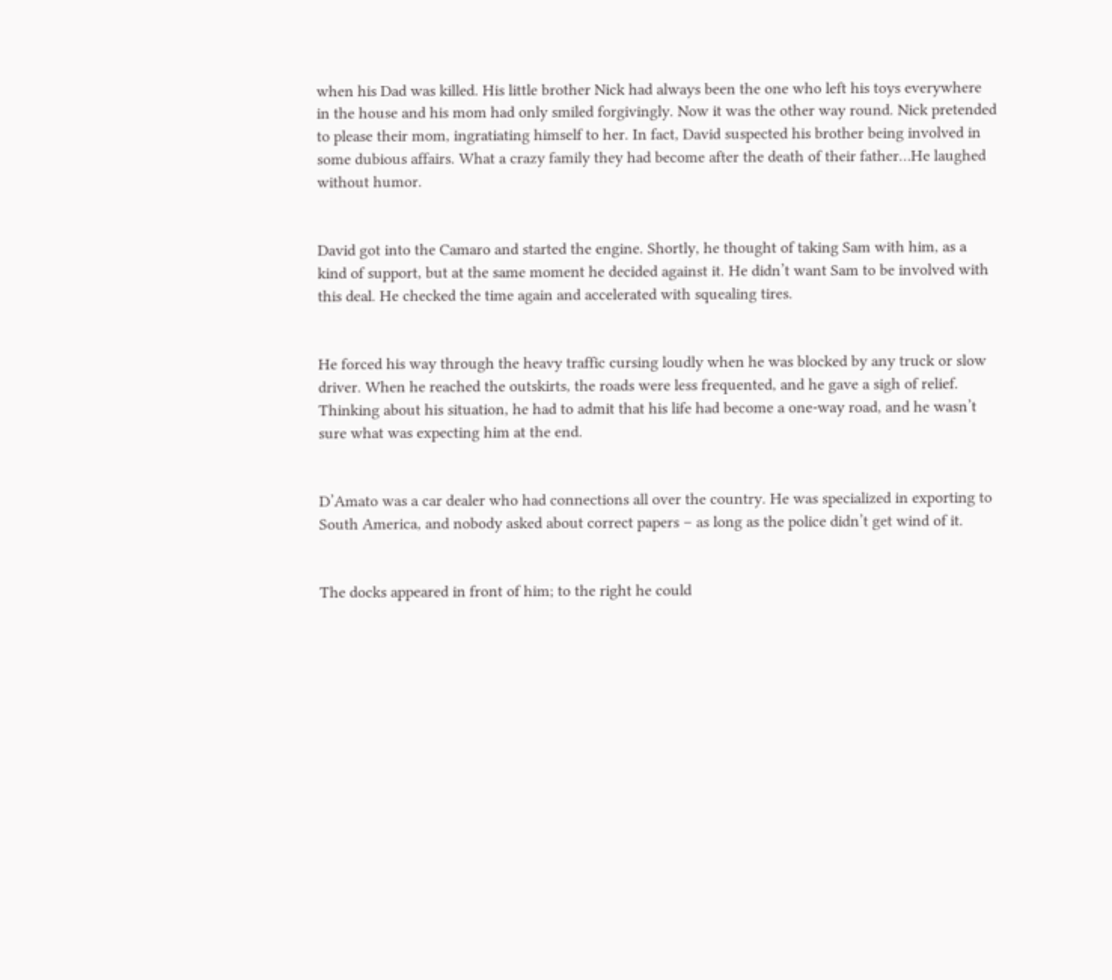when his Dad was killed. His little brother Nick had always been the one who left his toys everywhere in the house and his mom had only smiled forgivingly. Now it was the other way round. Nick pretended to please their mom, ingratiating himself to her. In fact, David suspected his brother being involved in some dubious affairs. What a crazy family they had become after the death of their father…He laughed without humor.


David got into the Camaro and started the engine. Shortly, he thought of taking Sam with him, as a kind of support, but at the same moment he decided against it. He didn’t want Sam to be involved with this deal. He checked the time again and accelerated with squealing tires.


He forced his way through the heavy traffic cursing loudly when he was blocked by any truck or slow driver. When he reached the outskirts, the roads were less frequented, and he gave a sigh of relief. Thinking about his situation, he had to admit that his life had become a one-way road, and he wasn’t sure what was expecting him at the end.


D’Amato was a car dealer who had connections all over the country. He was specialized in exporting to South America, and nobody asked about correct papers – as long as the police didn’t get wind of it.


The docks appeared in front of him; to the right he could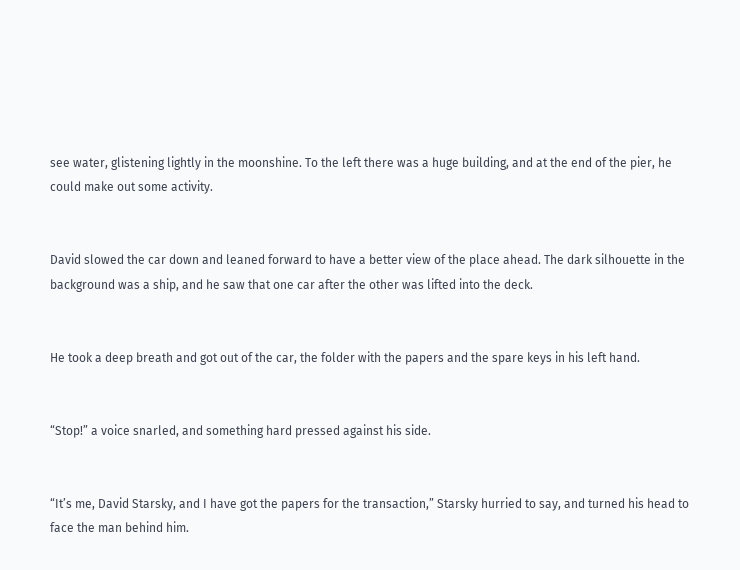see water, glistening lightly in the moonshine. To the left there was a huge building, and at the end of the pier, he could make out some activity.


David slowed the car down and leaned forward to have a better view of the place ahead. The dark silhouette in the background was a ship, and he saw that one car after the other was lifted into the deck.


He took a deep breath and got out of the car, the folder with the papers and the spare keys in his left hand.


“Stop!” a voice snarled, and something hard pressed against his side.


“It’s me, David Starsky, and I have got the papers for the transaction,” Starsky hurried to say, and turned his head to face the man behind him.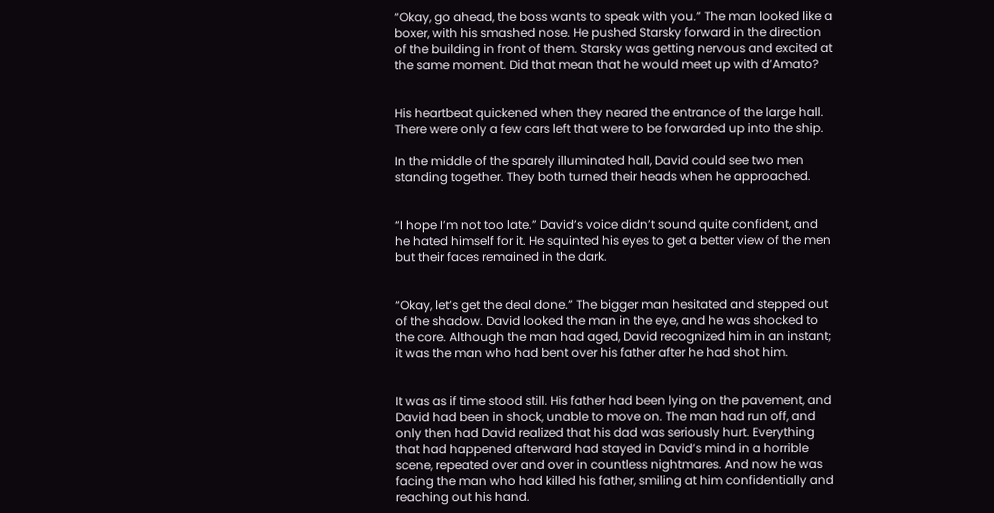“Okay, go ahead, the boss wants to speak with you.” The man looked like a boxer, with his smashed nose. He pushed Starsky forward in the direction of the building in front of them. Starsky was getting nervous and excited at the same moment. Did that mean that he would meet up with d’Amato?


His heartbeat quickened when they neared the entrance of the large hall. There were only a few cars left that were to be forwarded up into the ship.

In the middle of the sparely illuminated hall, David could see two men standing together. They both turned their heads when he approached.


“I hope I’m not too late.” David’s voice didn’t sound quite confident, and he hated himself for it. He squinted his eyes to get a better view of the men but their faces remained in the dark.


“Okay, let’s get the deal done.” The bigger man hesitated and stepped out of the shadow. David looked the man in the eye, and he was shocked to the core. Although the man had aged, David recognized him in an instant; it was the man who had bent over his father after he had shot him.


It was as if time stood still. His father had been lying on the pavement, and David had been in shock, unable to move on. The man had run off, and only then had David realized that his dad was seriously hurt. Everything that had happened afterward had stayed in David’s mind in a horrible scene, repeated over and over in countless nightmares. And now he was facing the man who had killed his father, smiling at him confidentially and reaching out his hand.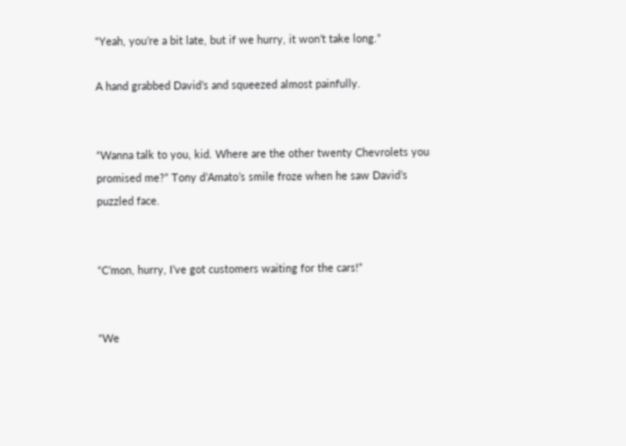“Yeah, you’re a bit late, but if we hurry, it won’t take long.”

A hand grabbed David’s and squeezed almost painfully.


“Wanna talk to you, kid. Where are the other twenty Chevrolets you promised me?” Tony d’Amato’s smile froze when he saw David’s puzzled face.


“C’mon, hurry, I’ve got customers waiting for the cars!”


“We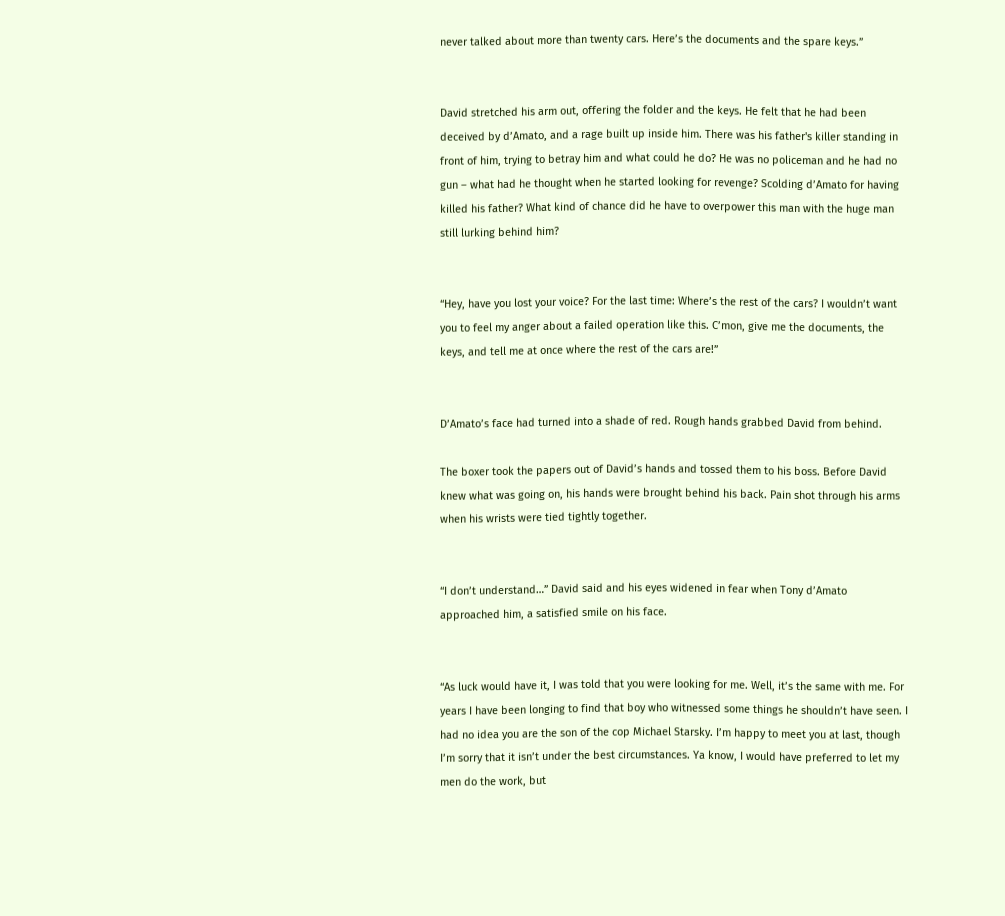never talked about more than twenty cars. Here’s the documents and the spare keys.”


David stretched his arm out, offering the folder and the keys. He felt that he had been deceived by d’Amato, and a rage built up inside him. There was his father's killer standing in front of him, trying to betray him and what could he do? He was no policeman and he had no gun – what had he thought when he started looking for revenge? Scolding d’Amato for having killed his father? What kind of chance did he have to overpower this man with the huge man still lurking behind him?


“Hey, have you lost your voice? For the last time: Where’s the rest of the cars? I wouldn’t want you to feel my anger about a failed operation like this. C’mon, give me the documents, the keys, and tell me at once where the rest of the cars are!”


D’Amato’s face had turned into a shade of red. Rough hands grabbed David from behind.

The boxer took the papers out of David’s hands and tossed them to his boss. Before David knew what was going on, his hands were brought behind his back. Pain shot through his arms when his wrists were tied tightly together.


“I don’t understand…” David said and his eyes widened in fear when Tony d’Amato approached him, a satisfied smile on his face.


“As luck would have it, I was told that you were looking for me. Well, it’s the same with me. For years I have been longing to find that boy who witnessed some things he shouldn’t have seen. I had no idea you are the son of the cop Michael Starsky. I’m happy to meet you at last, though I’m sorry that it isn’t under the best circumstances. Ya know, I would have preferred to let my men do the work, but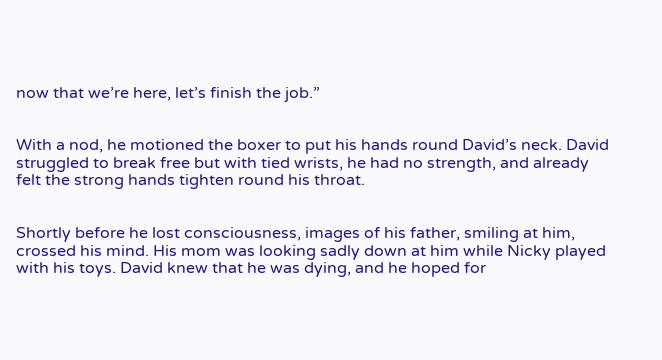now that we’re here, let’s finish the job.”


With a nod, he motioned the boxer to put his hands round David’s neck. David struggled to break free but with tied wrists, he had no strength, and already felt the strong hands tighten round his throat.


Shortly before he lost consciousness, images of his father, smiling at him, crossed his mind. His mom was looking sadly down at him while Nicky played with his toys. David knew that he was dying, and he hoped for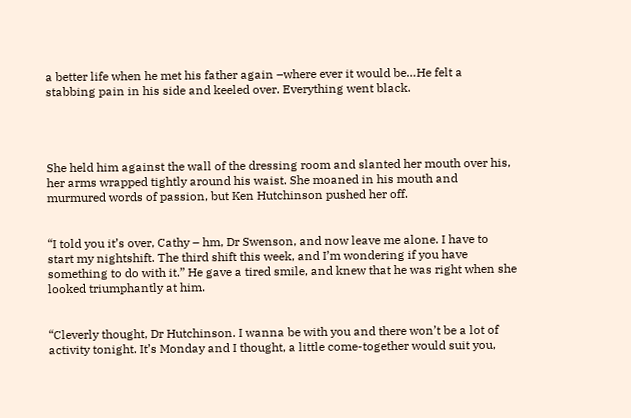a better life when he met his father again –where ever it would be…He felt a stabbing pain in his side and keeled over. Everything went black.




She held him against the wall of the dressing room and slanted her mouth over his, her arms wrapped tightly around his waist. She moaned in his mouth and murmured words of passion, but Ken Hutchinson pushed her off.


“I told you it’s over, Cathy – hm, Dr Swenson, and now leave me alone. I have to start my nightshift. The third shift this week, and I’m wondering if you have something to do with it.” He gave a tired smile, and knew that he was right when she looked triumphantly at him.


“Cleverly thought, Dr Hutchinson. I wanna be with you and there won’t be a lot of activity tonight. It’s Monday and I thought, a little come-together would suit you,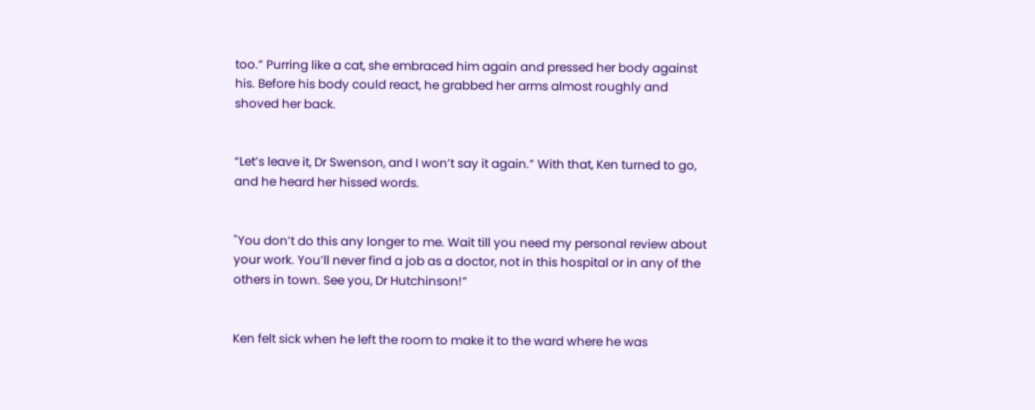too.” Purring like a cat, she embraced him again and pressed her body against his. Before his body could react, he grabbed her arms almost roughly and shoved her back.


“Let’s leave it, Dr Swenson, and I won’t say it again.” With that, Ken turned to go, and he heard her hissed words.


"You don’t do this any longer to me. Wait till you need my personal review about your work. You’ll never find a job as a doctor, not in this hospital or in any of the others in town. See you, Dr Hutchinson!”


Ken felt sick when he left the room to make it to the ward where he was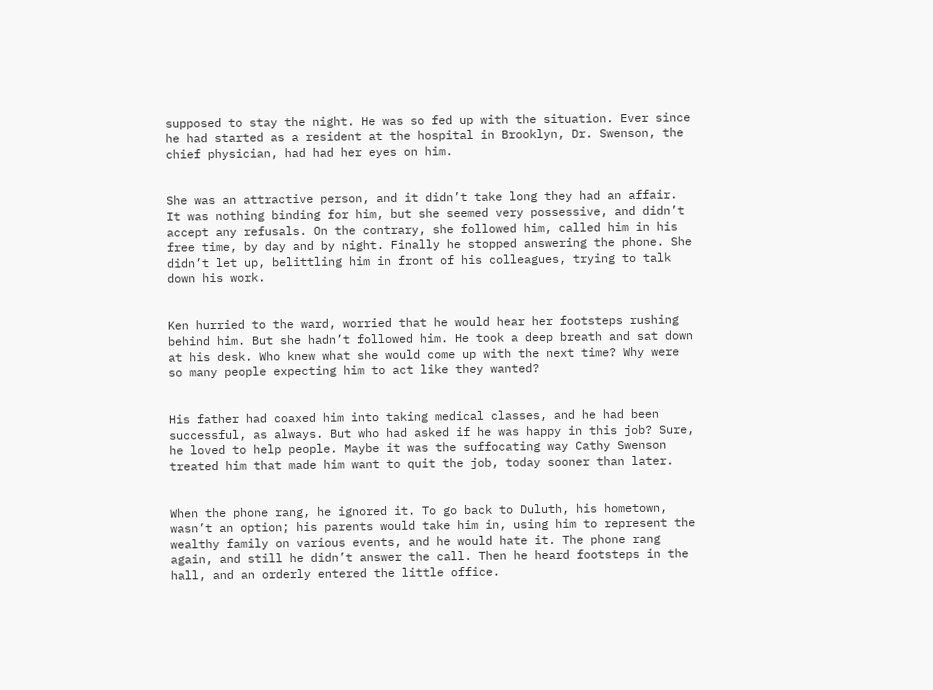supposed to stay the night. He was so fed up with the situation. Ever since he had started as a resident at the hospital in Brooklyn, Dr. Swenson, the chief physician, had had her eyes on him.


She was an attractive person, and it didn’t take long they had an affair. It was nothing binding for him, but she seemed very possessive, and didn’t accept any refusals. On the contrary, she followed him, called him in his free time, by day and by night. Finally he stopped answering the phone. She didn’t let up, belittling him in front of his colleagues, trying to talk down his work.


Ken hurried to the ward, worried that he would hear her footsteps rushing behind him. But she hadn’t followed him. He took a deep breath and sat down at his desk. Who knew what she would come up with the next time? Why were so many people expecting him to act like they wanted?


His father had coaxed him into taking medical classes, and he had been successful, as always. But who had asked if he was happy in this job? Sure, he loved to help people. Maybe it was the suffocating way Cathy Swenson treated him that made him want to quit the job, today sooner than later.


When the phone rang, he ignored it. To go back to Duluth, his hometown, wasn’t an option; his parents would take him in, using him to represent the wealthy family on various events, and he would hate it. The phone rang again, and still he didn’t answer the call. Then he heard footsteps in the hall, and an orderly entered the little office.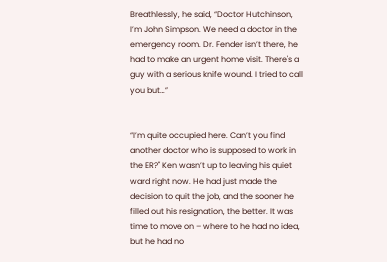Breathlessly, he said, “Doctor Hutchinson, I’m John Simpson. We need a doctor in the emergency room. Dr. Fender isn’t there, he had to make an urgent home visit. There's a guy with a serious knife wound. I tried to call you but…”


“I’m quite occupied here. Can’t you find another doctor who is supposed to work in the ER?" Ken wasn’t up to leaving his quiet ward right now. He had just made the decision to quit the job, and the sooner he filled out his resignation, the better. It was time to move on – where to he had no idea, but he had no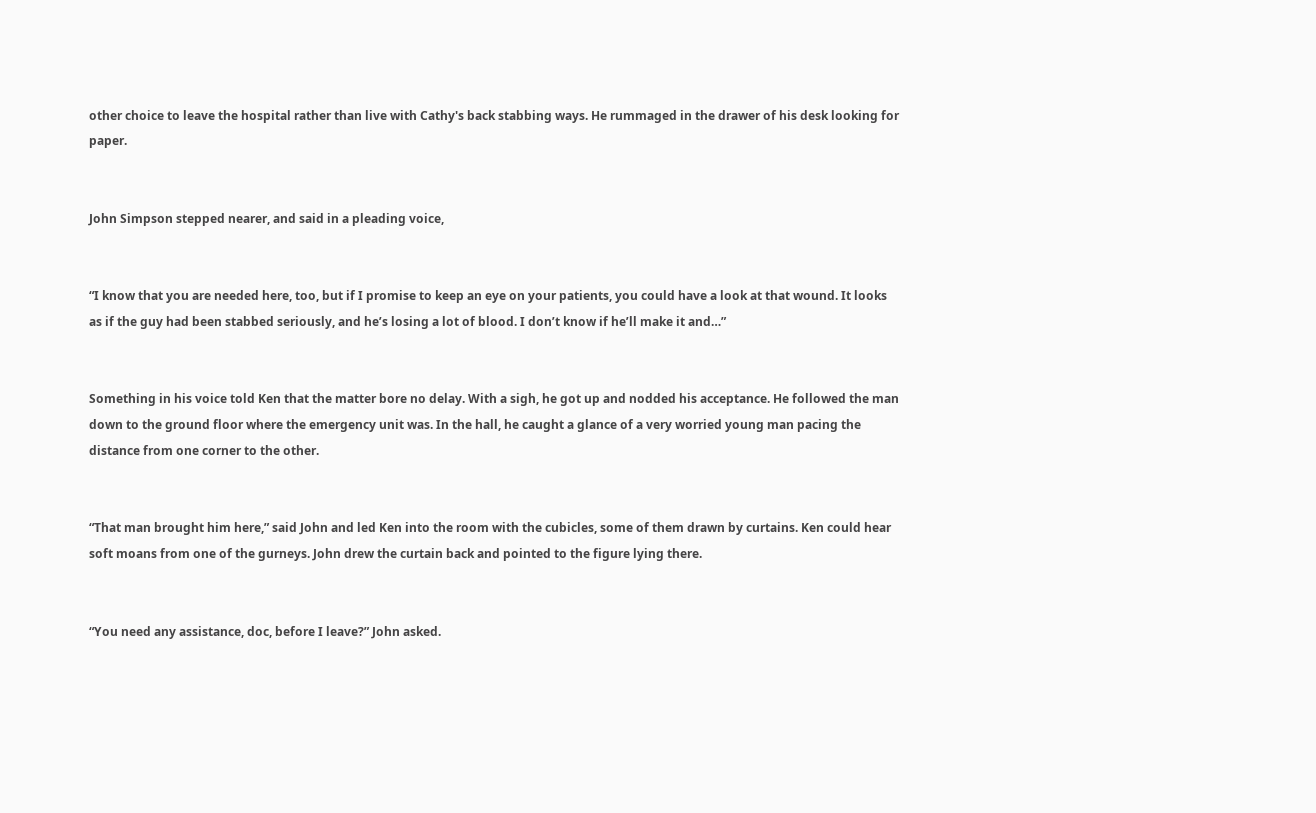other choice to leave the hospital rather than live with Cathy's back stabbing ways. He rummaged in the drawer of his desk looking for paper.


John Simpson stepped nearer, and said in a pleading voice,


“I know that you are needed here, too, but if I promise to keep an eye on your patients, you could have a look at that wound. It looks as if the guy had been stabbed seriously, and he’s losing a lot of blood. I don’t know if he’ll make it and…”


Something in his voice told Ken that the matter bore no delay. With a sigh, he got up and nodded his acceptance. He followed the man down to the ground floor where the emergency unit was. In the hall, he caught a glance of a very worried young man pacing the distance from one corner to the other.


“That man brought him here,” said John and led Ken into the room with the cubicles, some of them drawn by curtains. Ken could hear soft moans from one of the gurneys. John drew the curtain back and pointed to the figure lying there.


“You need any assistance, doc, before I leave?” John asked.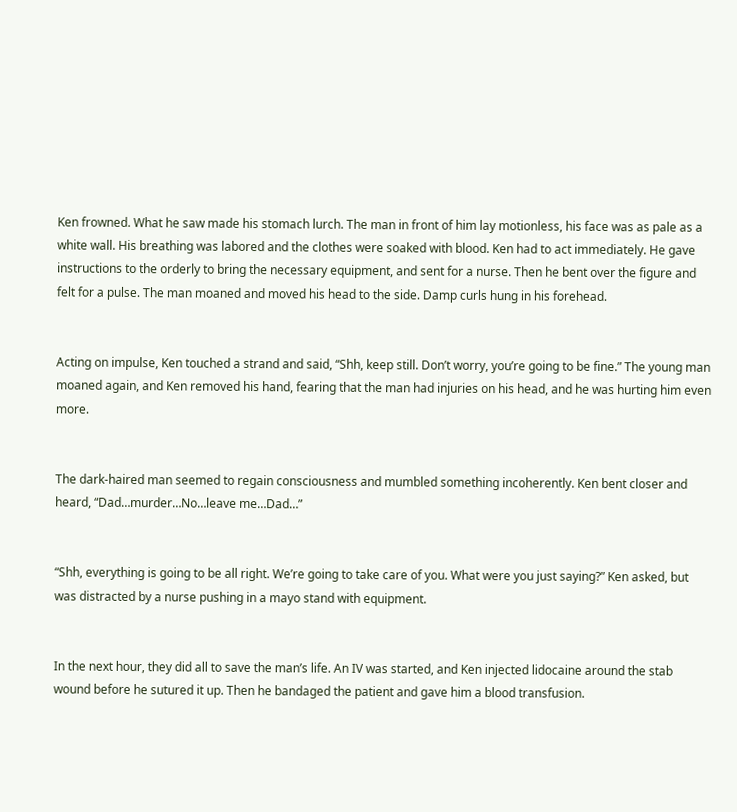Ken frowned. What he saw made his stomach lurch. The man in front of him lay motionless, his face was as pale as a white wall. His breathing was labored and the clothes were soaked with blood. Ken had to act immediately. He gave instructions to the orderly to bring the necessary equipment, and sent for a nurse. Then he bent over the figure and felt for a pulse. The man moaned and moved his head to the side. Damp curls hung in his forehead.


Acting on impulse, Ken touched a strand and said, “Shh, keep still. Don’t worry, you’re going to be fine.” The young man moaned again, and Ken removed his hand, fearing that the man had injuries on his head, and he was hurting him even more.


The dark-haired man seemed to regain consciousness and mumbled something incoherently. Ken bent closer and heard, “Dad…murder…No…leave me…Dad…”


“Shh, everything is going to be all right. We’re going to take care of you. What were you just saying?” Ken asked, but was distracted by a nurse pushing in a mayo stand with equipment.


In the next hour, they did all to save the man’s life. An IV was started, and Ken injected lidocaine around the stab wound before he sutured it up. Then he bandaged the patient and gave him a blood transfusion.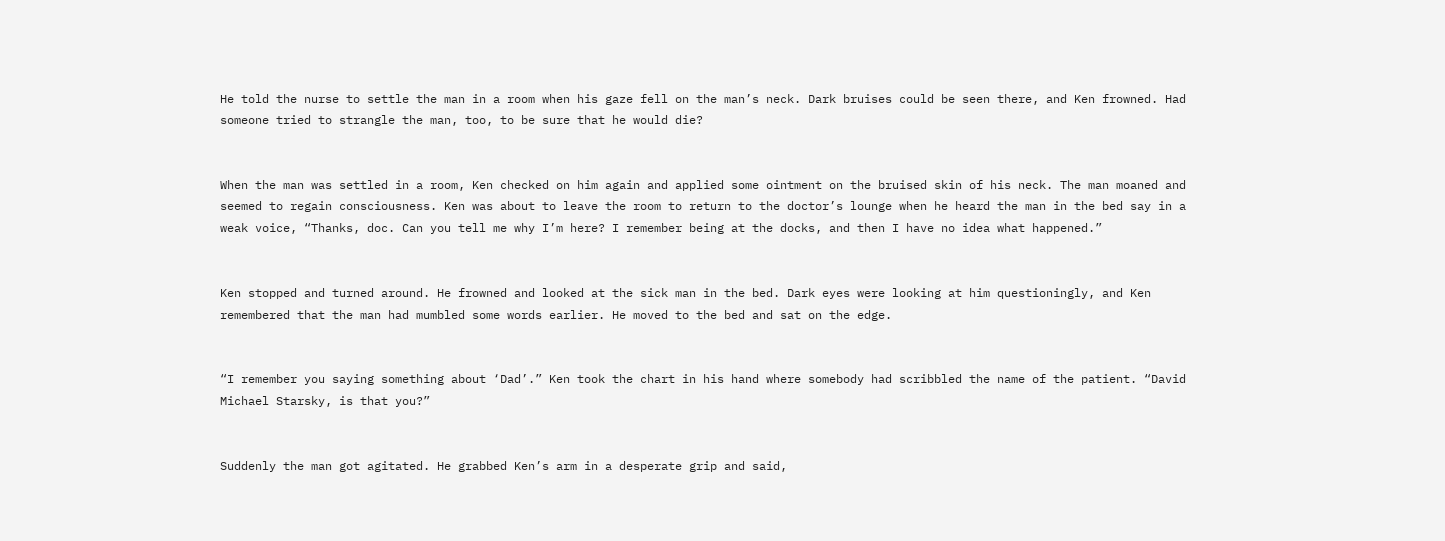He told the nurse to settle the man in a room when his gaze fell on the man’s neck. Dark bruises could be seen there, and Ken frowned. Had someone tried to strangle the man, too, to be sure that he would die?


When the man was settled in a room, Ken checked on him again and applied some ointment on the bruised skin of his neck. The man moaned and seemed to regain consciousness. Ken was about to leave the room to return to the doctor’s lounge when he heard the man in the bed say in a weak voice, “Thanks, doc. Can you tell me why I’m here? I remember being at the docks, and then I have no idea what happened.”


Ken stopped and turned around. He frowned and looked at the sick man in the bed. Dark eyes were looking at him questioningly, and Ken remembered that the man had mumbled some words earlier. He moved to the bed and sat on the edge.


“I remember you saying something about ‘Dad’.” Ken took the chart in his hand where somebody had scribbled the name of the patient. “David Michael Starsky, is that you?”


Suddenly the man got agitated. He grabbed Ken’s arm in a desperate grip and said,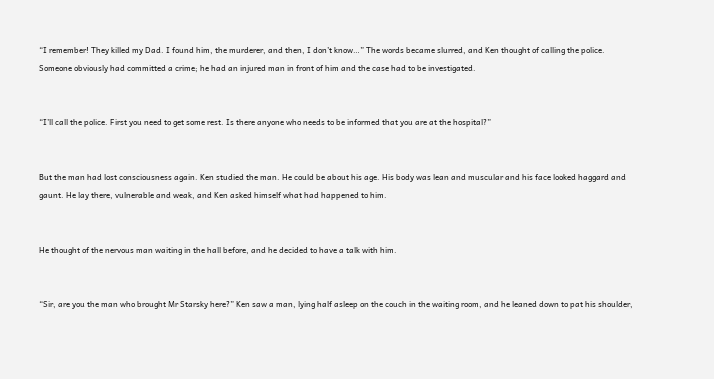“I remember! They killed my Dad. I found him, the murderer, and then, I don’t know…” The words became slurred, and Ken thought of calling the police. Someone obviously had committed a crime; he had an injured man in front of him and the case had to be investigated.


“I’ll call the police. First you need to get some rest. Is there anyone who needs to be informed that you are at the hospital?”


But the man had lost consciousness again. Ken studied the man. He could be about his age. His body was lean and muscular and his face looked haggard and gaunt. He lay there, vulnerable and weak, and Ken asked himself what had happened to him.


He thought of the nervous man waiting in the hall before, and he decided to have a talk with him.


“Sir, are you the man who brought Mr Starsky here?” Ken saw a man, lying half asleep on the couch in the waiting room, and he leaned down to pat his shoulder,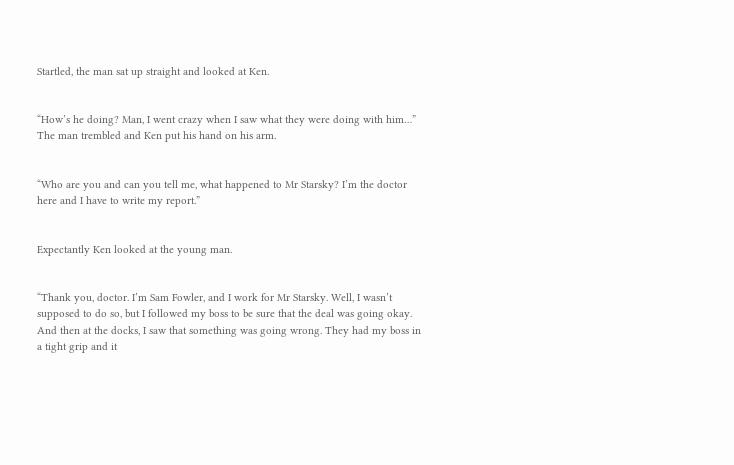Startled, the man sat up straight and looked at Ken.


“How’s he doing? Man, I went crazy when I saw what they were doing with him…” The man trembled and Ken put his hand on his arm.


“Who are you and can you tell me, what happened to Mr Starsky? I’m the doctor here and I have to write my report.”


Expectantly Ken looked at the young man.


“Thank you, doctor. I’m Sam Fowler, and I work for Mr Starsky. Well, I wasn’t supposed to do so, but I followed my boss to be sure that the deal was going okay. And then at the docks, I saw that something was going wrong. They had my boss in a tight grip and it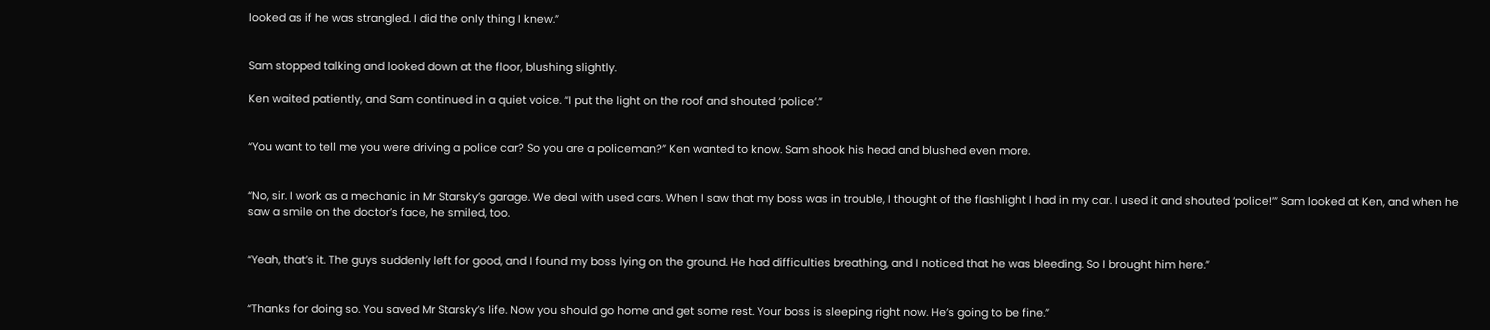looked as if he was strangled. I did the only thing I knew.”


Sam stopped talking and looked down at the floor, blushing slightly.

Ken waited patiently, and Sam continued in a quiet voice. “I put the light on the roof and shouted ‘police’.”


“You want to tell me you were driving a police car? So you are a policeman?” Ken wanted to know. Sam shook his head and blushed even more.


“No, sir. I work as a mechanic in Mr Starsky’s garage. We deal with used cars. When I saw that my boss was in trouble, I thought of the flashlight I had in my car. I used it and shouted ‘police!’” Sam looked at Ken, and when he saw a smile on the doctor’s face, he smiled, too.


“Yeah, that’s it. The guys suddenly left for good, and I found my boss lying on the ground. He had difficulties breathing, and I noticed that he was bleeding. So I brought him here.”


“Thanks for doing so. You saved Mr Starsky’s life. Now you should go home and get some rest. Your boss is sleeping right now. He’s going to be fine.”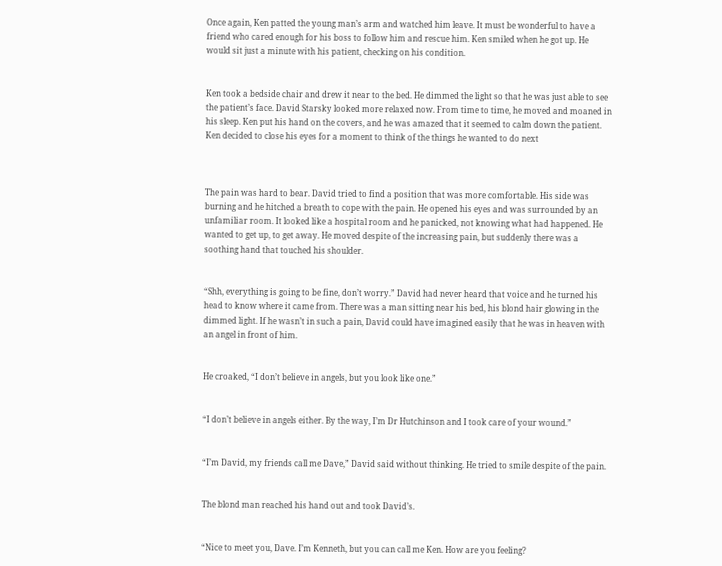Once again, Ken patted the young man’s arm and watched him leave. It must be wonderful to have a friend who cared enough for his boss to follow him and rescue him. Ken smiled when he got up. He would sit just a minute with his patient, checking on his condition.


Ken took a bedside chair and drew it near to the bed. He dimmed the light so that he was just able to see the patient’s face. David Starsky looked more relaxed now. From time to time, he moved and moaned in his sleep. Ken put his hand on the covers, and he was amazed that it seemed to calm down the patient. Ken decided to close his eyes for a moment to think of the things he wanted to do next



The pain was hard to bear. David tried to find a position that was more comfortable. His side was burning and he hitched a breath to cope with the pain. He opened his eyes and was surrounded by an unfamiliar room. It looked like a hospital room and he panicked, not knowing what had happened. He wanted to get up, to get away. He moved despite of the increasing pain, but suddenly there was a soothing hand that touched his shoulder.


“Shh, everything is going to be fine, don’t worry.” David had never heard that voice and he turned his head to know where it came from. There was a man sitting near his bed, his blond hair glowing in the dimmed light. If he wasn’t in such a pain, David could have imagined easily that he was in heaven with an angel in front of him.


He croaked, “I don’t believe in angels, but you look like one.”


“I don’t believe in angels either. By the way, I’m Dr Hutchinson and I took care of your wound.”


“I’m David, my friends call me Dave,” David said without thinking. He tried to smile despite of the pain.


The blond man reached his hand out and took David’s.


“Nice to meet you, Dave. I’m Kenneth, but you can call me Ken. How are you feeling?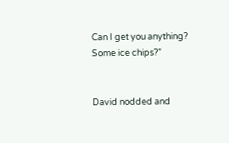Can I get you anything? Some ice chips?”


David nodded and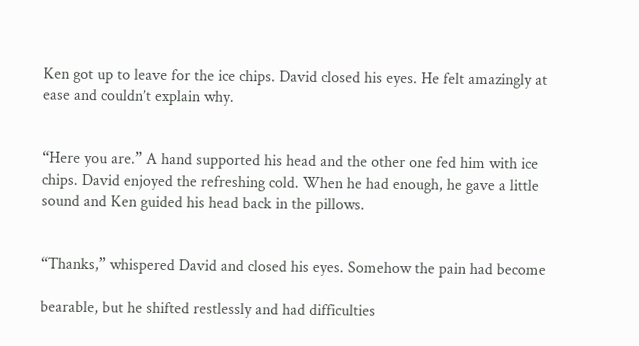Ken got up to leave for the ice chips. David closed his eyes. He felt amazingly at ease and couldn’t explain why.


“Here you are.” A hand supported his head and the other one fed him with ice chips. David enjoyed the refreshing cold. When he had enough, he gave a little sound and Ken guided his head back in the pillows.


“Thanks,” whispered David and closed his eyes. Somehow the pain had become

bearable, but he shifted restlessly and had difficulties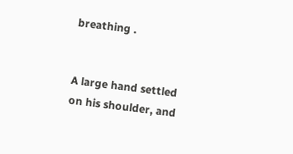breathing .


A large hand settled on his shoulder, and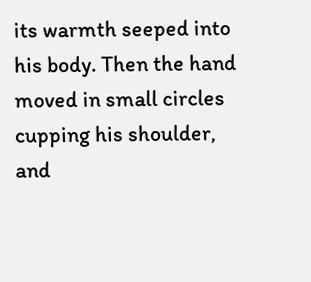its warmth seeped into his body. Then the hand moved in small circles cupping his shoulder, and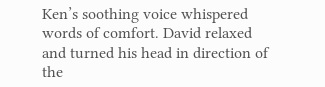Ken’s soothing voice whispered words of comfort. David relaxed and turned his head in direction of the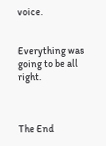voice.


Everything was going to be all right.



The End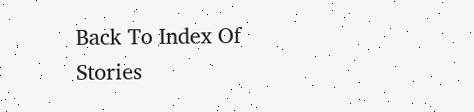Back To Index Of  Stories